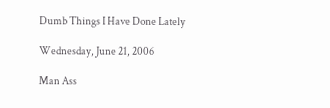Dumb Things I Have Done Lately

Wednesday, June 21, 2006

Man Ass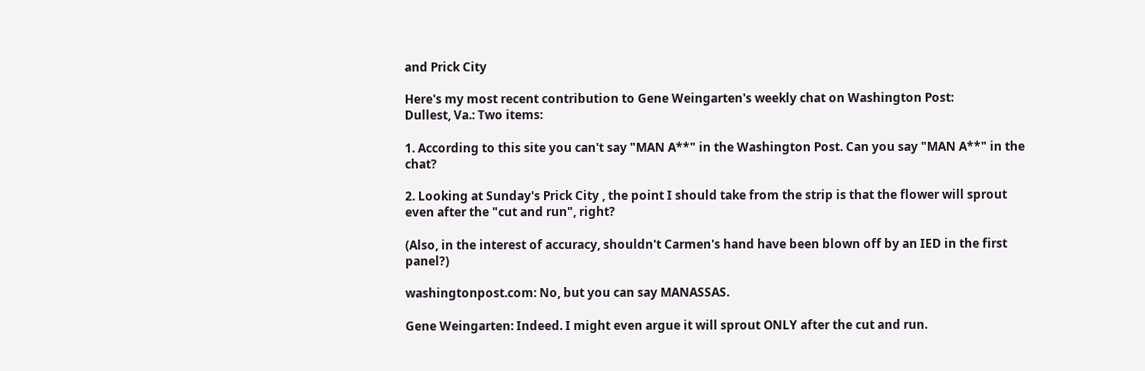and Prick City

Here's my most recent contribution to Gene Weingarten's weekly chat on Washington Post:
Dullest, Va.: Two items:

1. According to this site you can't say "MAN A**" in the Washington Post. Can you say "MAN A**" in the chat?

2. Looking at Sunday's Prick City , the point I should take from the strip is that the flower will sprout even after the "cut and run", right?

(Also, in the interest of accuracy, shouldn't Carmen's hand have been blown off by an IED in the first panel?)

washingtonpost.com: No, but you can say MANASSAS.

Gene Weingarten: Indeed. I might even argue it will sprout ONLY after the cut and run.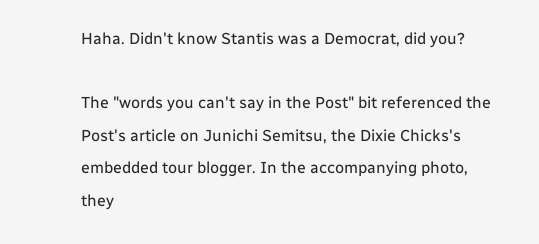Haha. Didn't know Stantis was a Democrat, did you?

The "words you can't say in the Post" bit referenced the Post's article on Junichi Semitsu, the Dixie Chicks's embedded tour blogger. In the accompanying photo, they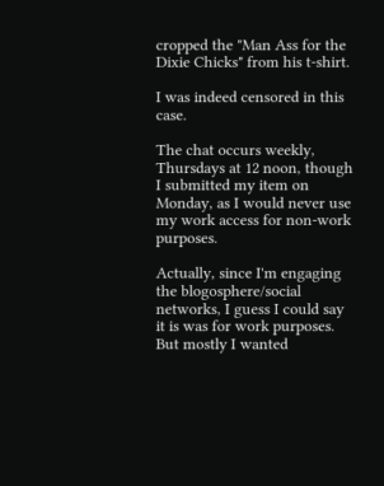cropped the "Man Ass for the Dixie Chicks" from his t-shirt.

I was indeed censored in this case.

The chat occurs weekly, Thursdays at 12 noon, though I submitted my item on Monday, as I would never use my work access for non-work purposes.

Actually, since I'm engaging the blogosphere/social networks, I guess I could say it is was for work purposes. But mostly I wanted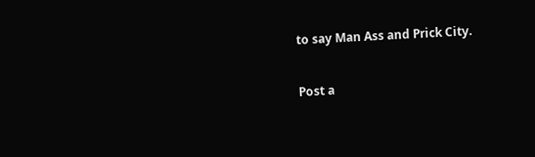to say Man Ass and Prick City.


Post a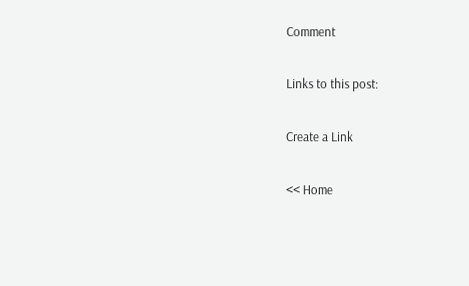Comment

Links to this post:

Create a Link

<< Home